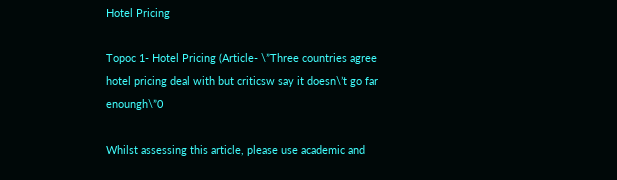Hotel Pricing

Topoc 1- Hotel Pricing (Article- \”Three countries agree hotel pricing deal with but criticsw say it doesn\’t go far enoungh\”0

Whilst assessing this article, please use academic and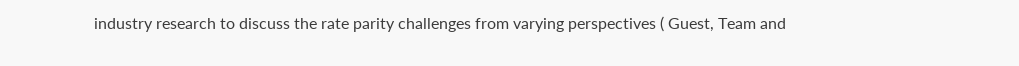industry research to discuss the rate parity challenges from varying perspectives ( Guest, Team and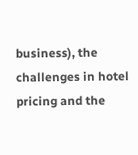business), the challenges in hotel pricing and the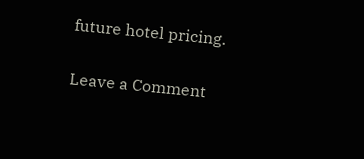future hotel pricing.

Leave a Comment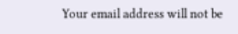Your email address will not be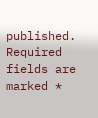published. Required fields are marked *